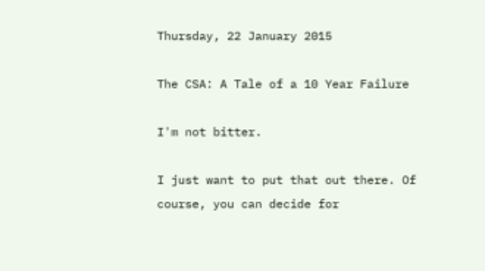Thursday, 22 January 2015

The CSA: A Tale of a 10 Year Failure

I'm not bitter.

I just want to put that out there. Of course, you can decide for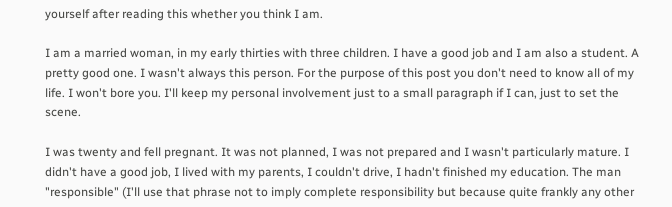yourself after reading this whether you think I am.

I am a married woman, in my early thirties with three children. I have a good job and I am also a student. A pretty good one. I wasn't always this person. For the purpose of this post you don't need to know all of my life. I won't bore you. I'll keep my personal involvement just to a small paragraph if I can, just to set the scene.

I was twenty and fell pregnant. It was not planned, I was not prepared and I wasn't particularly mature. I didn't have a good job, I lived with my parents, I couldn't drive, I hadn't finished my education. The man "responsible" (I'll use that phrase not to imply complete responsibility but because quite frankly any other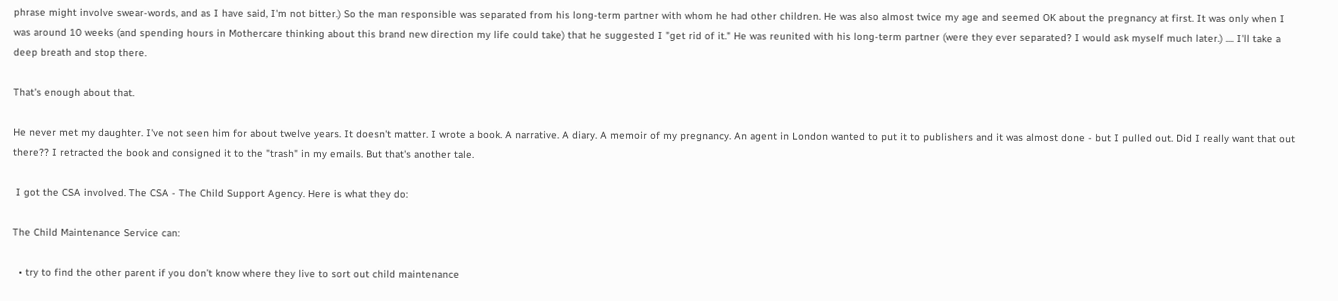phrase might involve swear-words, and as I have said, I'm not bitter.) So the man responsible was separated from his long-term partner with whom he had other children. He was also almost twice my age and seemed OK about the pregnancy at first. It was only when I was around 10 weeks (and spending hours in Mothercare thinking about this brand new direction my life could take) that he suggested I "get rid of it." He was reunited with his long-term partner (were they ever separated? I would ask myself much later.) .... I'll take a deep breath and stop there.

That's enough about that.

He never met my daughter. I've not seen him for about twelve years. It doesn't matter. I wrote a book. A narrative. A diary. A memoir of my pregnancy. An agent in London wanted to put it to publishers and it was almost done - but I pulled out. Did I really want that out there?? I retracted the book and consigned it to the "trash" in my emails. But that's another tale.

 I got the CSA involved. The CSA - The Child Support Agency. Here is what they do:

The Child Maintenance Service can:

  • try to find the other parent if you don’t know where they live to sort out child maintenance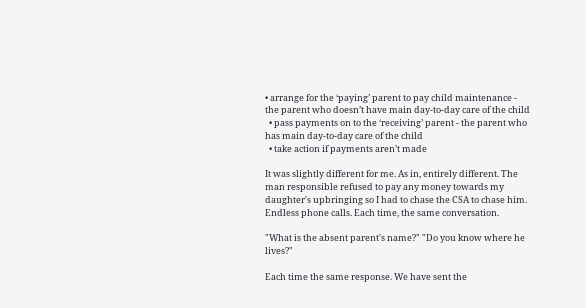• arrange for the ‘paying’ parent to pay child maintenance - the parent who doesn’t have main day-to-day care of the child
  • pass payments on to the ‘receiving’ parent - the parent who has main day-to-day care of the child
  • take action if payments aren’t made

It was slightly different for me. As in, entirely different. The man responsible refused to pay any money towards my daughter's upbringing so I had to chase the CSA to chase him. Endless phone calls. Each time, the same conversation.

"What is the absent parent's name?" "Do you know where he lives?"

Each time the same response. We have sent the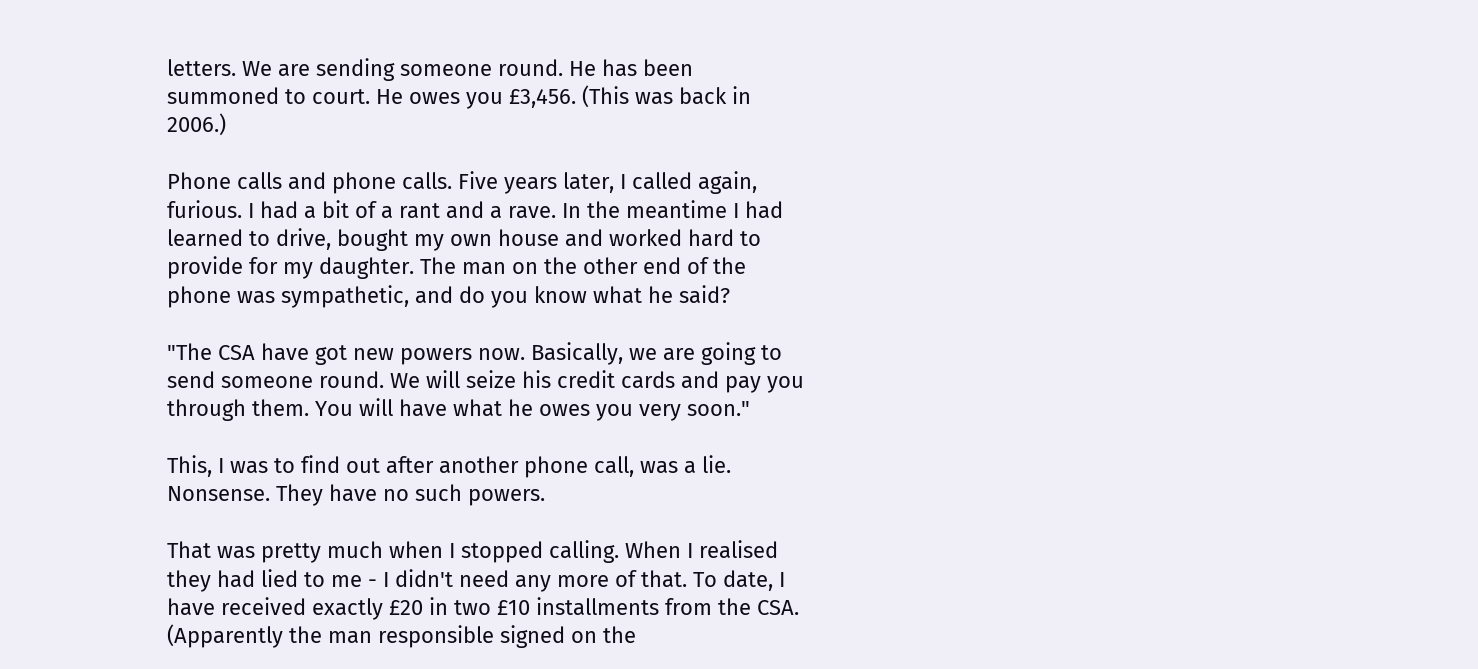letters. We are sending someone round. He has been summoned to court. He owes you £3,456. (This was back in 2006.)

Phone calls and phone calls. Five years later, I called again, furious. I had a bit of a rant and a rave. In the meantime I had learned to drive, bought my own house and worked hard to provide for my daughter. The man on the other end of the phone was sympathetic, and do you know what he said?

"The CSA have got new powers now. Basically, we are going to send someone round. We will seize his credit cards and pay you through them. You will have what he owes you very soon."

This, I was to find out after another phone call, was a lie. Nonsense. They have no such powers.

That was pretty much when I stopped calling. When I realised they had lied to me - I didn't need any more of that. To date, I have received exactly £20 in two £10 installments from the CSA. (Apparently the man responsible signed on the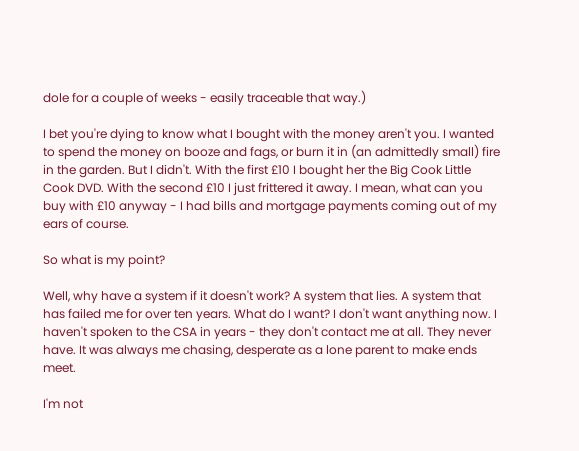dole for a couple of weeks - easily traceable that way.)

I bet you're dying to know what I bought with the money aren't you. I wanted to spend the money on booze and fags, or burn it in (an admittedly small) fire in the garden. But I didn't. With the first £10 I bought her the Big Cook Little Cook DVD. With the second £10 I just frittered it away. I mean, what can you buy with £10 anyway - I had bills and mortgage payments coming out of my ears of course.

So what is my point?

Well, why have a system if it doesn't work? A system that lies. A system that has failed me for over ten years. What do I want? I don't want anything now. I haven't spoken to the CSA in years - they don't contact me at all. They never have. It was always me chasing, desperate as a lone parent to make ends meet.

I'm not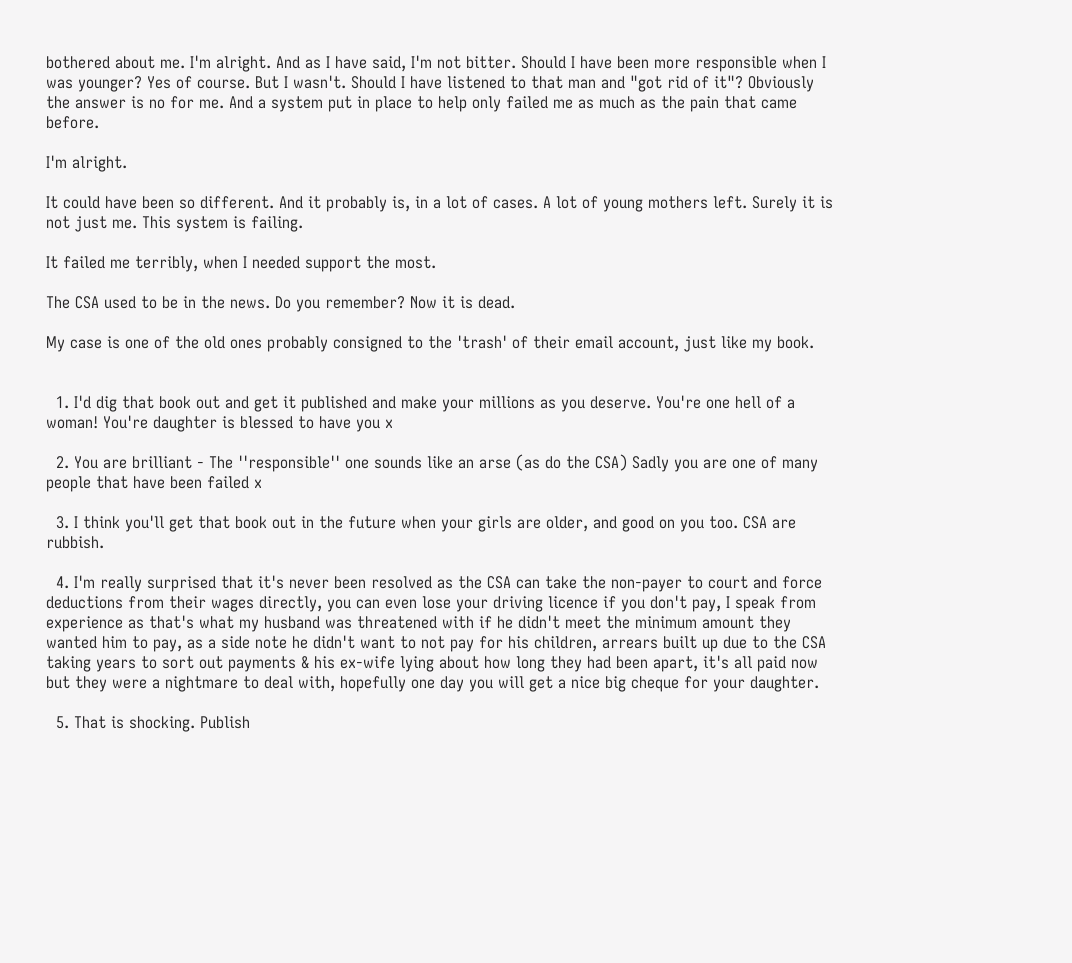bothered about me. I'm alright. And as I have said, I'm not bitter. Should I have been more responsible when I was younger? Yes of course. But I wasn't. Should I have listened to that man and "got rid of it"? Obviously the answer is no for me. And a system put in place to help only failed me as much as the pain that came before.

I'm alright.

It could have been so different. And it probably is, in a lot of cases. A lot of young mothers left. Surely it is not just me. This system is failing.

It failed me terribly, when I needed support the most.

The CSA used to be in the news. Do you remember? Now it is dead.

My case is one of the old ones probably consigned to the 'trash' of their email account, just like my book.


  1. I'd dig that book out and get it published and make your millions as you deserve. You're one hell of a woman! You're daughter is blessed to have you x

  2. You are brilliant - The ''responsible'' one sounds like an arse (as do the CSA) Sadly you are one of many people that have been failed x

  3. I think you'll get that book out in the future when your girls are older, and good on you too. CSA are rubbish.

  4. I'm really surprised that it's never been resolved as the CSA can take the non-payer to court and force deductions from their wages directly, you can even lose your driving licence if you don't pay, I speak from experience as that's what my husband was threatened with if he didn't meet the minimum amount they wanted him to pay, as a side note he didn't want to not pay for his children, arrears built up due to the CSA taking years to sort out payments & his ex-wife lying about how long they had been apart, it's all paid now but they were a nightmare to deal with, hopefully one day you will get a nice big cheque for your daughter.

  5. That is shocking. Publish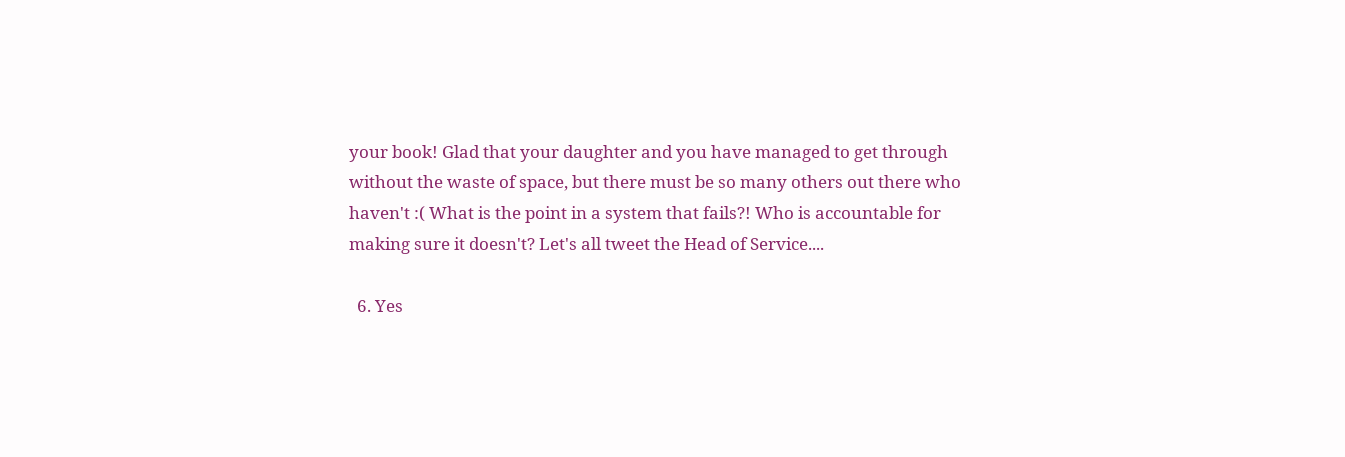your book! Glad that your daughter and you have managed to get through without the waste of space, but there must be so many others out there who haven't :( What is the point in a system that fails?! Who is accountable for making sure it doesn't? Let's all tweet the Head of Service....

  6. Yes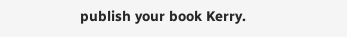publish your book Kerry.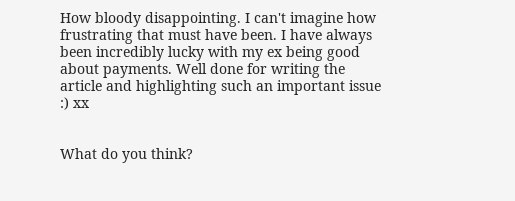How bloody disappointing. I can't imagine how frustrating that must have been. I have always been incredibly lucky with my ex being good about payments. Well done for writing the article and highlighting such an important issue :) xx


What do you think?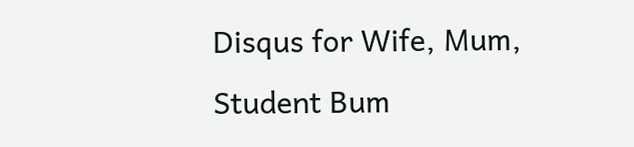Disqus for Wife, Mum, Student Bum